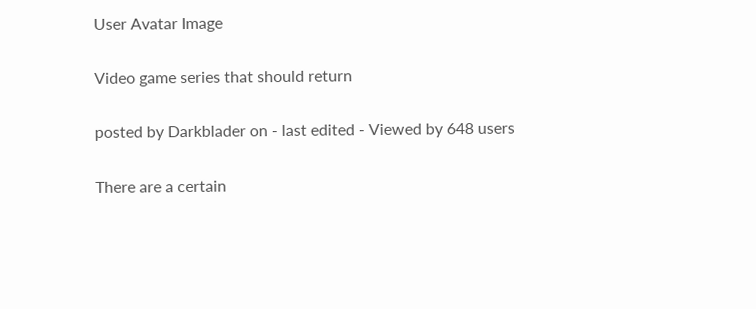User Avatar Image

Video game series that should return

posted by Darkblader on - last edited - Viewed by 648 users

There are a certain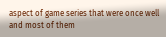aspect of game series that were once well and most of them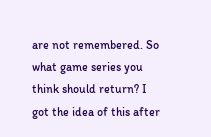are not remembered. So what game series you think should return? I got the idea of this after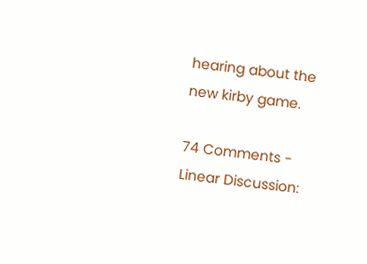hearing about the new kirby game.

74 Comments - Linear Discussion: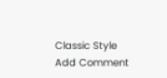Classic Style
Add Comment